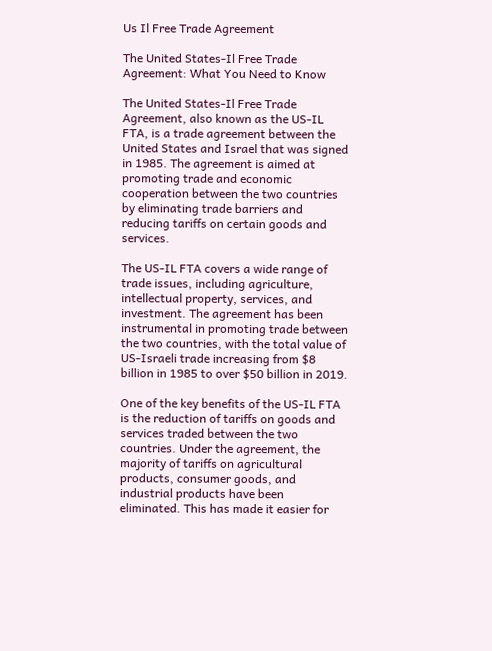Us Il Free Trade Agreement

The United States-Il Free Trade Agreement: What You Need to Know

The United States-Il Free Trade Agreement, also known as the US-IL FTA, is a trade agreement between the United States and Israel that was signed in 1985. The agreement is aimed at promoting trade and economic cooperation between the two countries by eliminating trade barriers and reducing tariffs on certain goods and services.

The US-IL FTA covers a wide range of trade issues, including agriculture, intellectual property, services, and investment. The agreement has been instrumental in promoting trade between the two countries, with the total value of US-Israeli trade increasing from $8 billion in 1985 to over $50 billion in 2019.

One of the key benefits of the US-IL FTA is the reduction of tariffs on goods and services traded between the two countries. Under the agreement, the majority of tariffs on agricultural products, consumer goods, and industrial products have been eliminated. This has made it easier for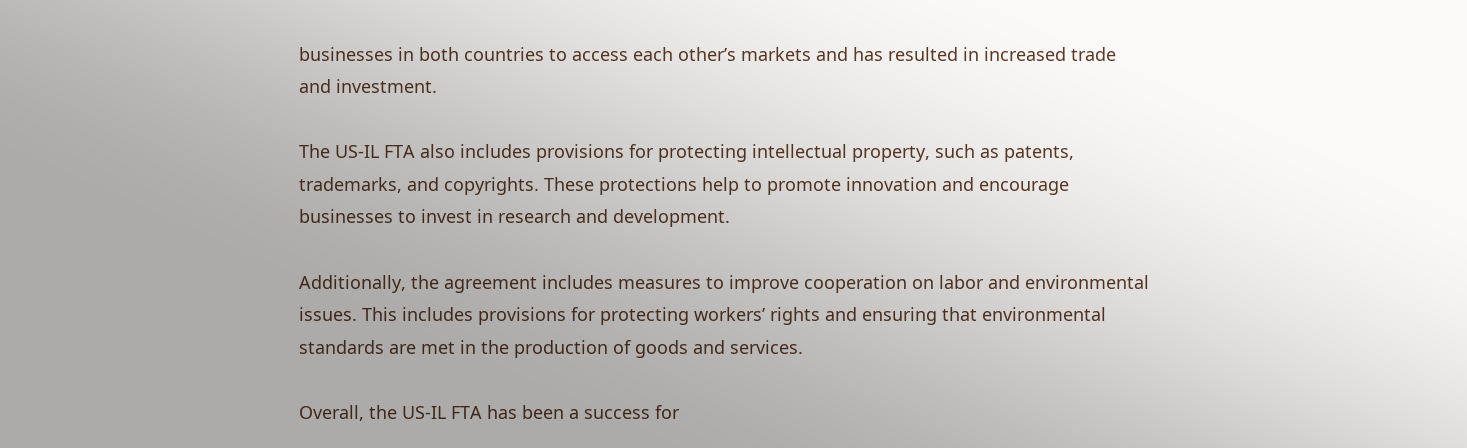businesses in both countries to access each other’s markets and has resulted in increased trade and investment.

The US-IL FTA also includes provisions for protecting intellectual property, such as patents, trademarks, and copyrights. These protections help to promote innovation and encourage businesses to invest in research and development.

Additionally, the agreement includes measures to improve cooperation on labor and environmental issues. This includes provisions for protecting workers’ rights and ensuring that environmental standards are met in the production of goods and services.

Overall, the US-IL FTA has been a success for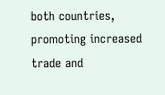both countries, promoting increased trade and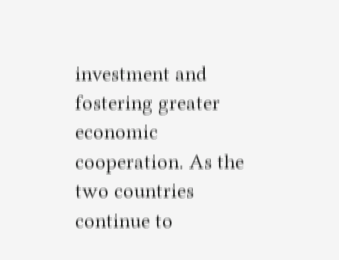investment and fostering greater economic cooperation. As the two countries continue to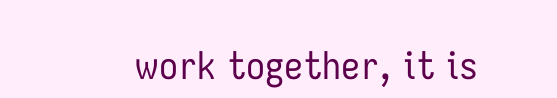work together, it is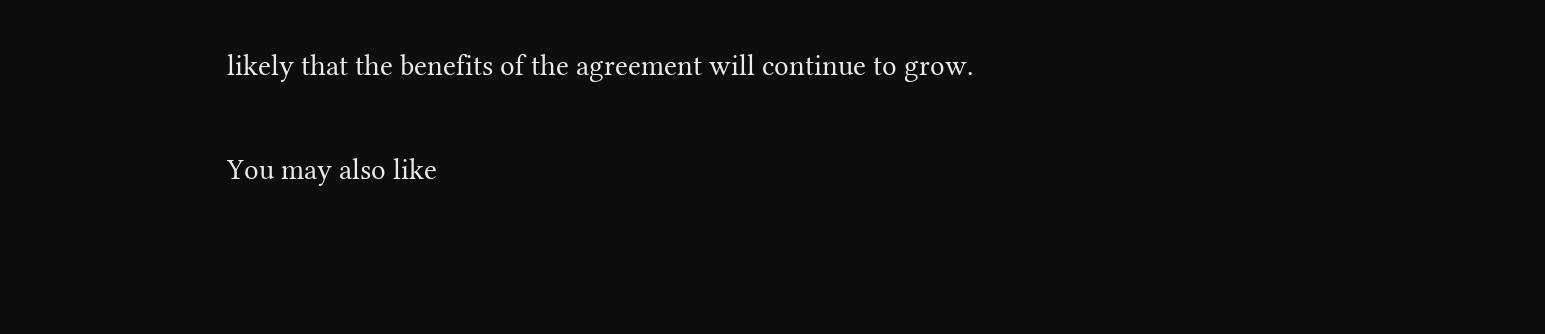likely that the benefits of the agreement will continue to grow.

You may also like